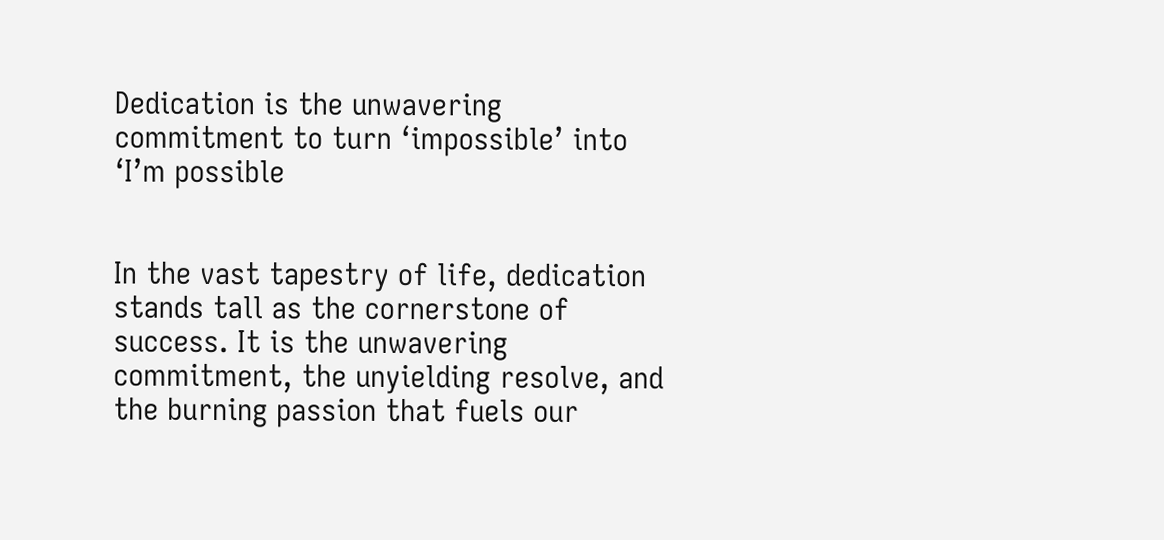Dedication is the unwavering commitment to turn ‘impossible’ into ‘I’m possible


In the vast tapestry of life, dedication stands tall as the cornerstone of success. It is the unwavering commitment, the unyielding resolve, and the burning passion that fuels our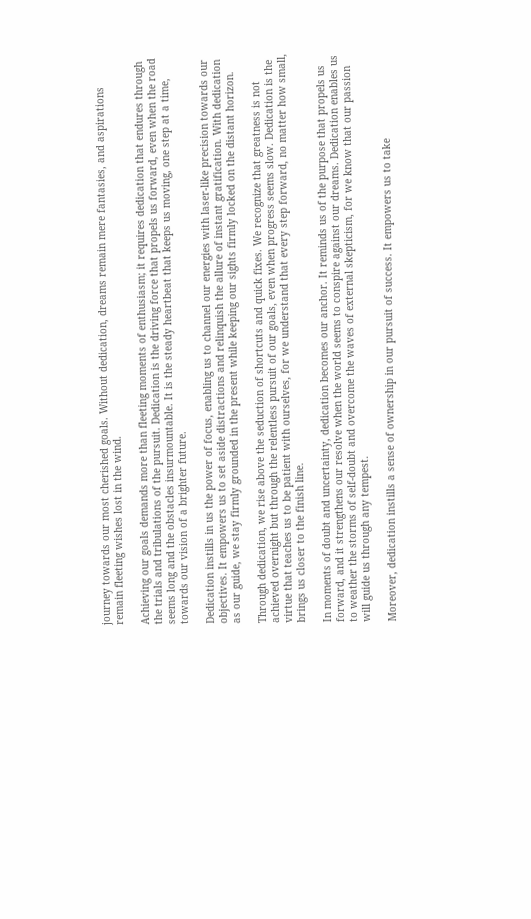journey towards our most cherished goals. Without dedication, dreams remain mere fantasies, and aspirations remain fleeting wishes lost in the wind.

Achieving our goals demands more than fleeting moments of enthusiasm; it requires dedication that endures through the trials and tribulations of the pursuit. Dedication is the driving force that propels us forward, even when the road seems long and the obstacles insurmountable. It is the steady heartbeat that keeps us moving, one step at a time, towards our vision of a brighter future.

Dedication instills in us the power of focus, enabling us to channel our energies with laser-like precision towards our objectives. It empowers us to set aside distractions and relinquish the allure of instant gratification. With dedication as our guide, we stay firmly grounded in the present while keeping our sights firmly locked on the distant horizon.

Through dedication, we rise above the seduction of shortcuts and quick fixes. We recognize that greatness is not achieved overnight but through the relentless pursuit of our goals, even when progress seems slow. Dedication is the virtue that teaches us to be patient with ourselves, for we understand that every step forward, no matter how small, brings us closer to the finish line.

In moments of doubt and uncertainty, dedication becomes our anchor. It reminds us of the purpose that propels us forward, and it strengthens our resolve when the world seems to conspire against our dreams. Dedication enables us to weather the storms of self-doubt and overcome the waves of external skepticism, for we know that our passion will guide us through any tempest.

Moreover, dedication instills a sense of ownership in our pursuit of success. It empowers us to take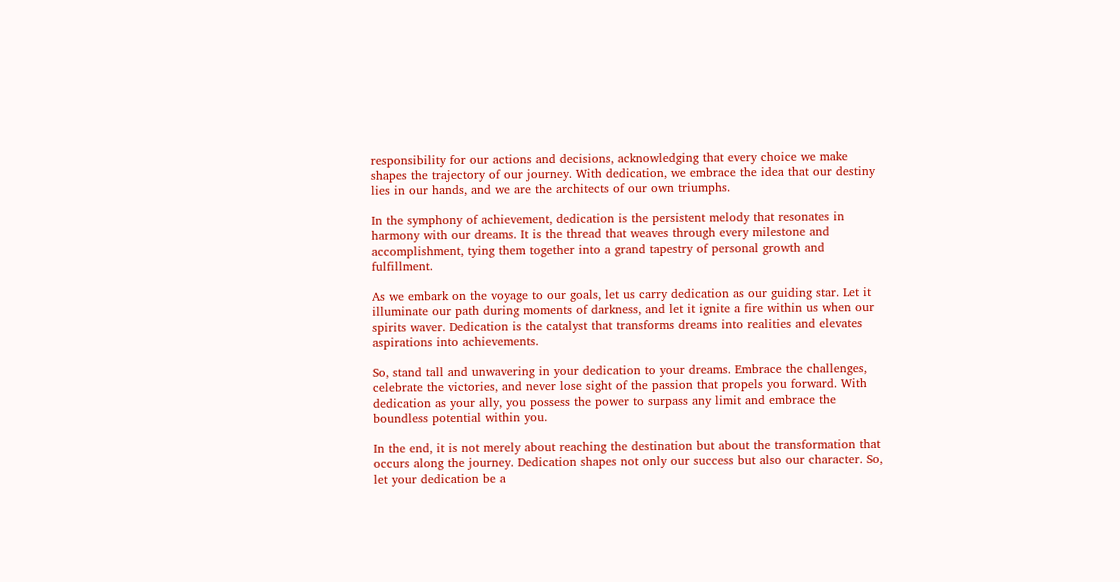responsibility for our actions and decisions, acknowledging that every choice we make shapes the trajectory of our journey. With dedication, we embrace the idea that our destiny lies in our hands, and we are the architects of our own triumphs.

In the symphony of achievement, dedication is the persistent melody that resonates in harmony with our dreams. It is the thread that weaves through every milestone and accomplishment, tying them together into a grand tapestry of personal growth and fulfillment.

As we embark on the voyage to our goals, let us carry dedication as our guiding star. Let it illuminate our path during moments of darkness, and let it ignite a fire within us when our spirits waver. Dedication is the catalyst that transforms dreams into realities and elevates aspirations into achievements.

So, stand tall and unwavering in your dedication to your dreams. Embrace the challenges, celebrate the victories, and never lose sight of the passion that propels you forward. With dedication as your ally, you possess the power to surpass any limit and embrace the boundless potential within you.

In the end, it is not merely about reaching the destination but about the transformation that occurs along the journey. Dedication shapes not only our success but also our character. So, let your dedication be a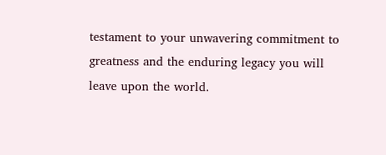testament to your unwavering commitment to greatness and the enduring legacy you will leave upon the world.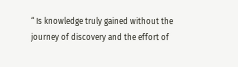“ Is knowledge truly gained without the journey of discovery and the effort of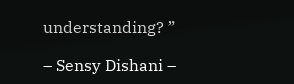understanding? ”

– Sensy Dishani –